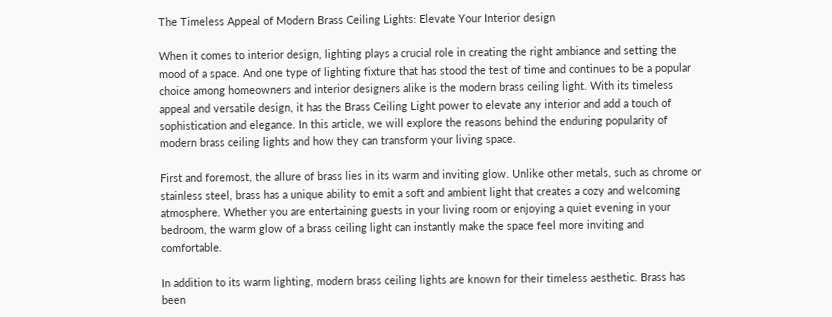The Timeless Appeal of Modern Brass Ceiling Lights: Elevate Your Interior design

When it comes to interior design, lighting plays a crucial role in creating the right ambiance and setting the mood of a space. And one type of lighting fixture that has stood the test of time and continues to be a popular choice among homeowners and interior designers alike is the modern brass ceiling light. With its timeless appeal and versatile design, it has the Brass Ceiling Light power to elevate any interior and add a touch of sophistication and elegance. In this article, we will explore the reasons behind the enduring popularity of modern brass ceiling lights and how they can transform your living space.

First and foremost, the allure of brass lies in its warm and inviting glow. Unlike other metals, such as chrome or stainless steel, brass has a unique ability to emit a soft and ambient light that creates a cozy and welcoming atmosphere. Whether you are entertaining guests in your living room or enjoying a quiet evening in your bedroom, the warm glow of a brass ceiling light can instantly make the space feel more inviting and comfortable.

In addition to its warm lighting, modern brass ceiling lights are known for their timeless aesthetic. Brass has been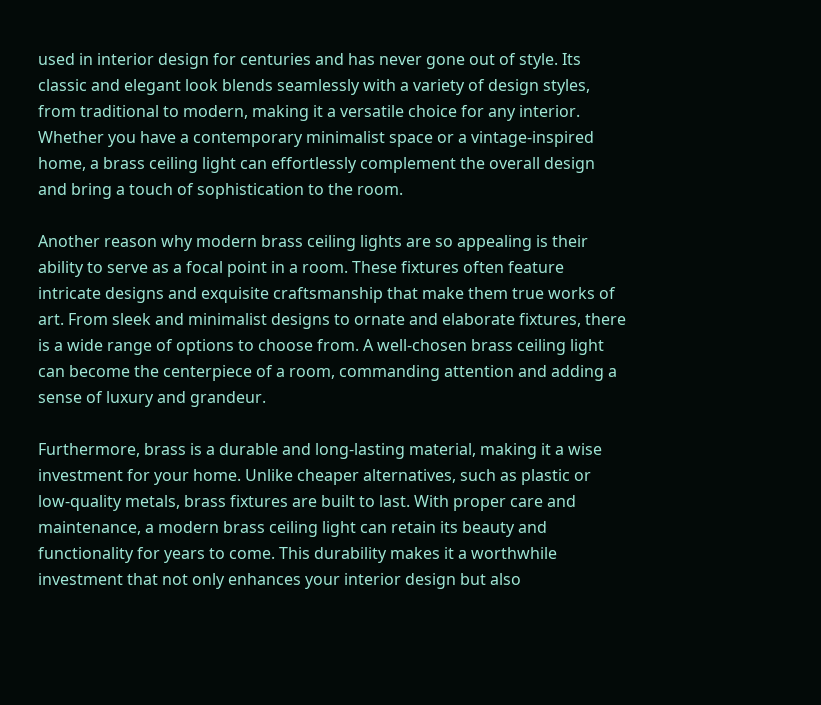used in interior design for centuries and has never gone out of style. Its classic and elegant look blends seamlessly with a variety of design styles, from traditional to modern, making it a versatile choice for any interior. Whether you have a contemporary minimalist space or a vintage-inspired home, a brass ceiling light can effortlessly complement the overall design and bring a touch of sophistication to the room.

Another reason why modern brass ceiling lights are so appealing is their ability to serve as a focal point in a room. These fixtures often feature intricate designs and exquisite craftsmanship that make them true works of art. From sleek and minimalist designs to ornate and elaborate fixtures, there is a wide range of options to choose from. A well-chosen brass ceiling light can become the centerpiece of a room, commanding attention and adding a sense of luxury and grandeur.

Furthermore, brass is a durable and long-lasting material, making it a wise investment for your home. Unlike cheaper alternatives, such as plastic or low-quality metals, brass fixtures are built to last. With proper care and maintenance, a modern brass ceiling light can retain its beauty and functionality for years to come. This durability makes it a worthwhile investment that not only enhances your interior design but also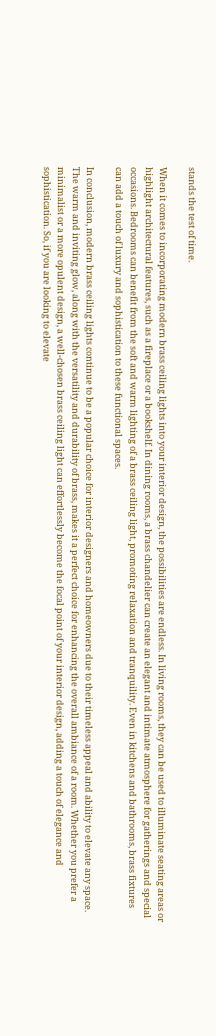stands the test of time.

When it comes to incorporating modern brass ceiling lights into your interior design, the possibilities are endless. In living rooms, they can be used to illuminate seating areas or highlight architectural features, such as a fireplace or a bookshelf. In dining rooms, a brass chandelier can create an elegant and intimate atmosphere for gatherings and special occasions. Bedrooms can benefit from the soft and warm lighting of a brass ceiling light, promoting relaxation and tranquility. Even in kitchens and bathrooms, brass fixtures can add a touch of luxury and sophistication to these functional spaces.

In conclusion, modern brass ceiling lights continue to be a popular choice for interior designers and homeowners due to their timeless appeal and ability to elevate any space. The warm and inviting glow, along with the versatility and durability of brass, makes it a perfect choice for enhancing the overall ambiance of a room. Whether you prefer a minimalist or a more opulent design, a well-chosen brass ceiling light can effortlessly become the focal point of your interior design, adding a touch of elegance and sophistication. So, if you are looking to elevate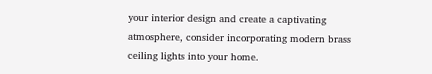your interior design and create a captivating atmosphere, consider incorporating modern brass ceiling lights into your home.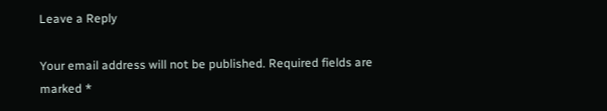Leave a Reply

Your email address will not be published. Required fields are marked *